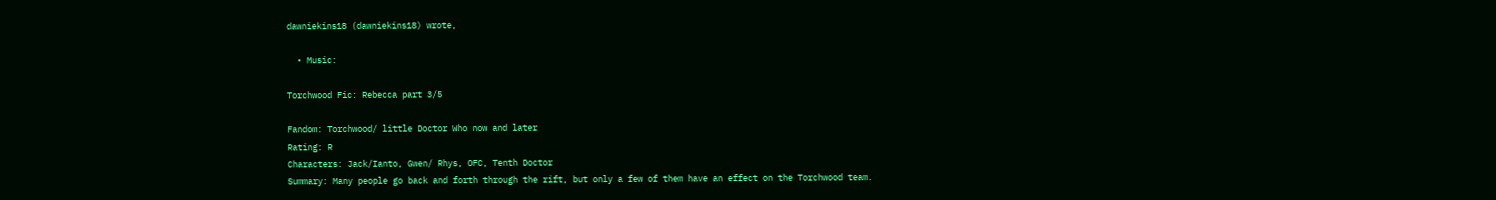dawniekins18 (dawniekins18) wrote,

  • Music:

Torchwood Fic: Rebecca part 3/5

Fandom: Torchwood/ little Doctor Who now and later
Rating: R
Characters: Jack/Ianto, Gwen/ Rhys, OFC, Tenth Doctor
Summary: Many people go back and forth through the rift, but only a few of them have an effect on the Torchwood team.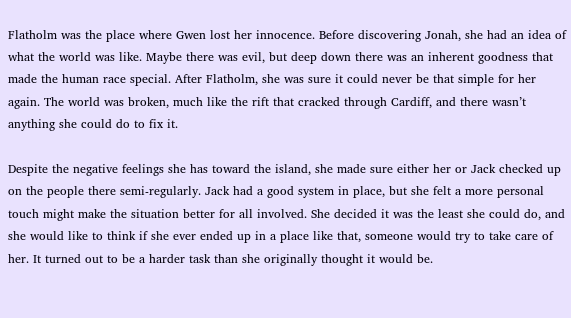Flatholm was the place where Gwen lost her innocence. Before discovering Jonah, she had an idea of what the world was like. Maybe there was evil, but deep down there was an inherent goodness that made the human race special. After Flatholm, she was sure it could never be that simple for her again. The world was broken, much like the rift that cracked through Cardiff, and there wasn’t anything she could do to fix it.

Despite the negative feelings she has toward the island, she made sure either her or Jack checked up on the people there semi-regularly. Jack had a good system in place, but she felt a more personal touch might make the situation better for all involved. She decided it was the least she could do, and she would like to think if she ever ended up in a place like that, someone would try to take care of her. It turned out to be a harder task than she originally thought it would be.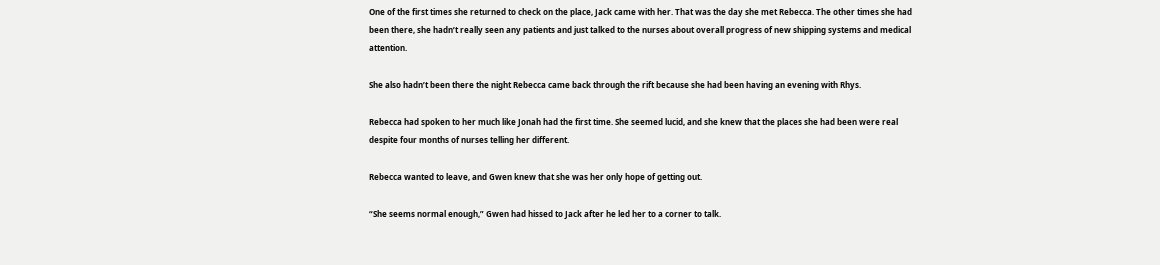One of the first times she returned to check on the place, Jack came with her. That was the day she met Rebecca. The other times she had been there, she hadn’t really seen any patients and just talked to the nurses about overall progress of new shipping systems and medical attention.

She also hadn’t been there the night Rebecca came back through the rift because she had been having an evening with Rhys.

Rebecca had spoken to her much like Jonah had the first time. She seemed lucid, and she knew that the places she had been were real despite four months of nurses telling her different.

Rebecca wanted to leave, and Gwen knew that she was her only hope of getting out.

“She seems normal enough,” Gwen had hissed to Jack after he led her to a corner to talk.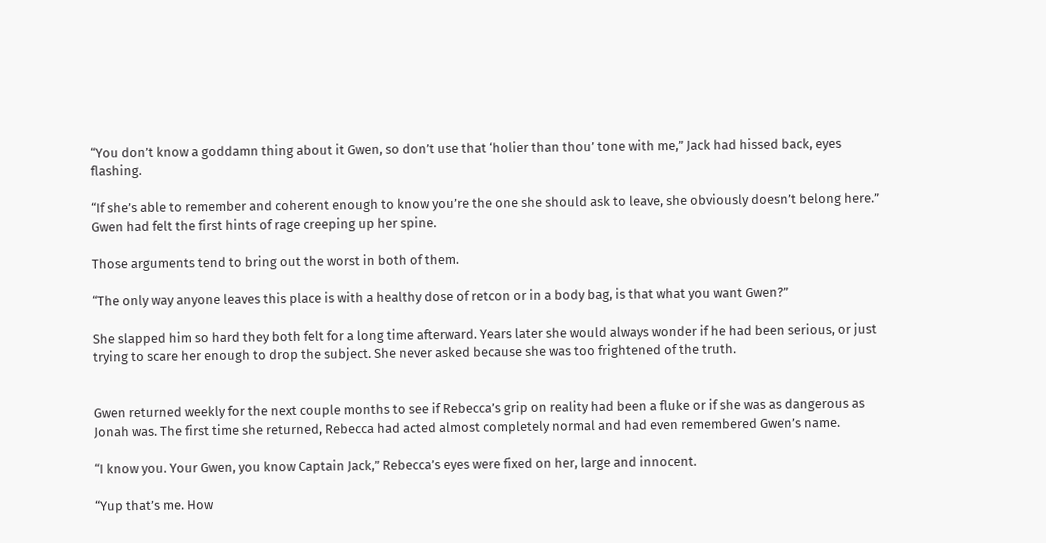“You don’t know a goddamn thing about it Gwen, so don’t use that ‘holier than thou’ tone with me,” Jack had hissed back, eyes flashing.

“If she’s able to remember and coherent enough to know you’re the one she should ask to leave, she obviously doesn’t belong here.” Gwen had felt the first hints of rage creeping up her spine.

Those arguments tend to bring out the worst in both of them.

“The only way anyone leaves this place is with a healthy dose of retcon or in a body bag, is that what you want Gwen?”

She slapped him so hard they both felt for a long time afterward. Years later she would always wonder if he had been serious, or just trying to scare her enough to drop the subject. She never asked because she was too frightened of the truth.


Gwen returned weekly for the next couple months to see if Rebecca’s grip on reality had been a fluke or if she was as dangerous as Jonah was. The first time she returned, Rebecca had acted almost completely normal and had even remembered Gwen’s name.

“I know you. Your Gwen, you know Captain Jack,” Rebecca’s eyes were fixed on her, large and innocent.

“Yup that’s me. How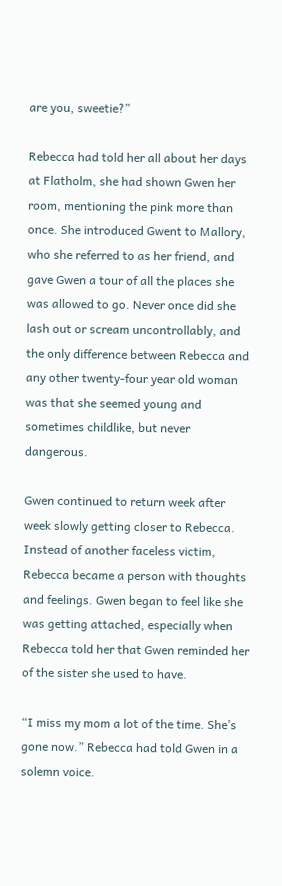are you, sweetie?”

Rebecca had told her all about her days at Flatholm, she had shown Gwen her room, mentioning the pink more than once. She introduced Gwent to Mallory, who she referred to as her friend, and gave Gwen a tour of all the places she was allowed to go. Never once did she lash out or scream uncontrollably, and the only difference between Rebecca and any other twenty-four year old woman was that she seemed young and sometimes childlike, but never dangerous.

Gwen continued to return week after week slowly getting closer to Rebecca. Instead of another faceless victim, Rebecca became a person with thoughts and feelings. Gwen began to feel like she was getting attached, especially when Rebecca told her that Gwen reminded her of the sister she used to have.

“I miss my mom a lot of the time. She’s gone now.” Rebecca had told Gwen in a solemn voice.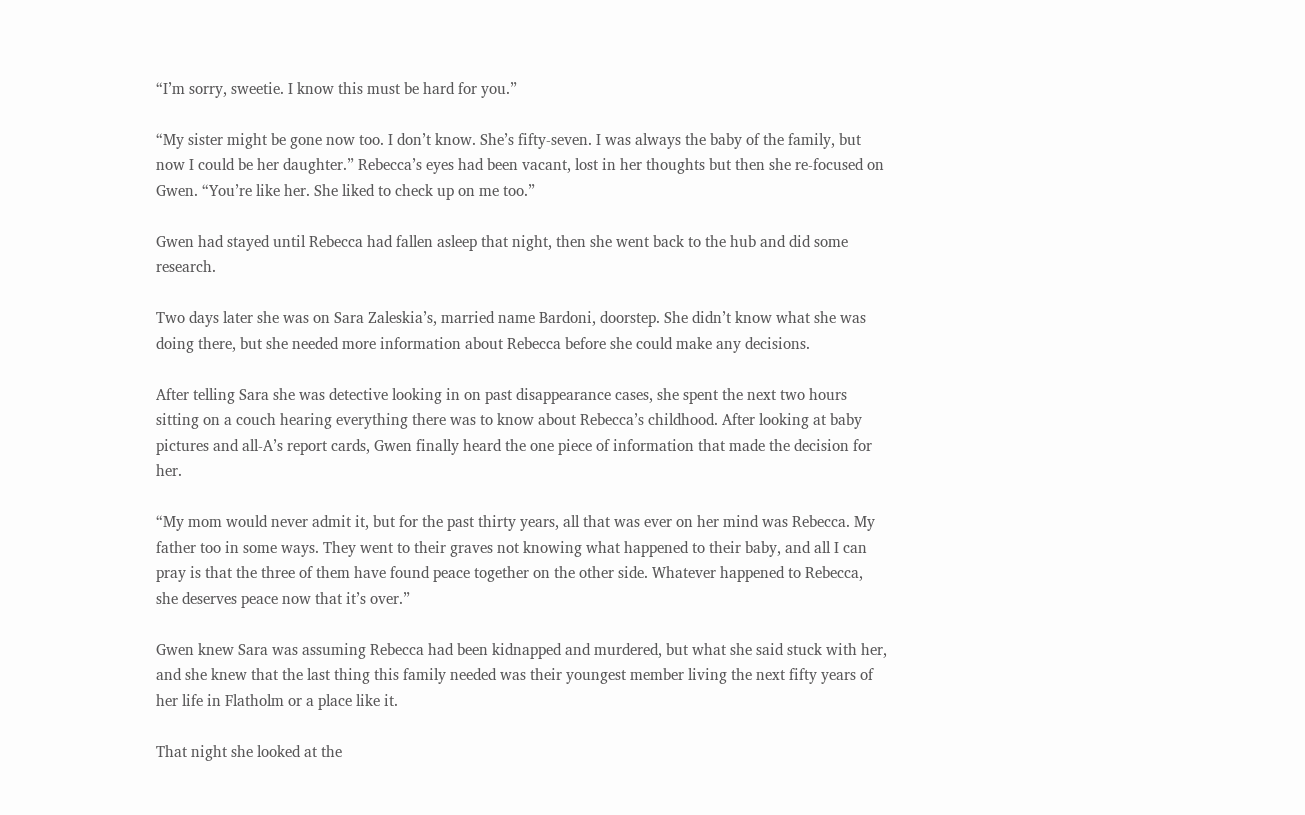“I’m sorry, sweetie. I know this must be hard for you.”

“My sister might be gone now too. I don’t know. She’s fifty-seven. I was always the baby of the family, but now I could be her daughter.” Rebecca’s eyes had been vacant, lost in her thoughts but then she re-focused on Gwen. “You’re like her. She liked to check up on me too.”

Gwen had stayed until Rebecca had fallen asleep that night, then she went back to the hub and did some research.

Two days later she was on Sara Zaleskia’s, married name Bardoni, doorstep. She didn’t know what she was doing there, but she needed more information about Rebecca before she could make any decisions.

After telling Sara she was detective looking in on past disappearance cases, she spent the next two hours sitting on a couch hearing everything there was to know about Rebecca’s childhood. After looking at baby pictures and all-A’s report cards, Gwen finally heard the one piece of information that made the decision for her.

“My mom would never admit it, but for the past thirty years, all that was ever on her mind was Rebecca. My father too in some ways. They went to their graves not knowing what happened to their baby, and all I can pray is that the three of them have found peace together on the other side. Whatever happened to Rebecca, she deserves peace now that it’s over.”

Gwen knew Sara was assuming Rebecca had been kidnapped and murdered, but what she said stuck with her, and she knew that the last thing this family needed was their youngest member living the next fifty years of her life in Flatholm or a place like it.

That night she looked at the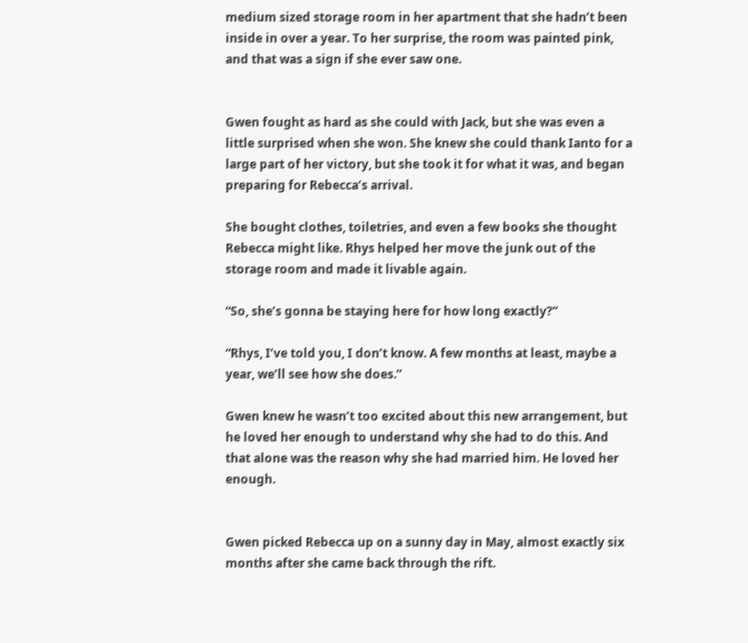medium sized storage room in her apartment that she hadn’t been inside in over a year. To her surprise, the room was painted pink, and that was a sign if she ever saw one.


Gwen fought as hard as she could with Jack, but she was even a little surprised when she won. She knew she could thank Ianto for a large part of her victory, but she took it for what it was, and began preparing for Rebecca’s arrival.

She bought clothes, toiletries, and even a few books she thought Rebecca might like. Rhys helped her move the junk out of the storage room and made it livable again.

“So, she’s gonna be staying here for how long exactly?”

“Rhys, I’ve told you, I don’t know. A few months at least, maybe a year, we’ll see how she does.”

Gwen knew he wasn’t too excited about this new arrangement, but he loved her enough to understand why she had to do this. And that alone was the reason why she had married him. He loved her enough.


Gwen picked Rebecca up on a sunny day in May, almost exactly six months after she came back through the rift.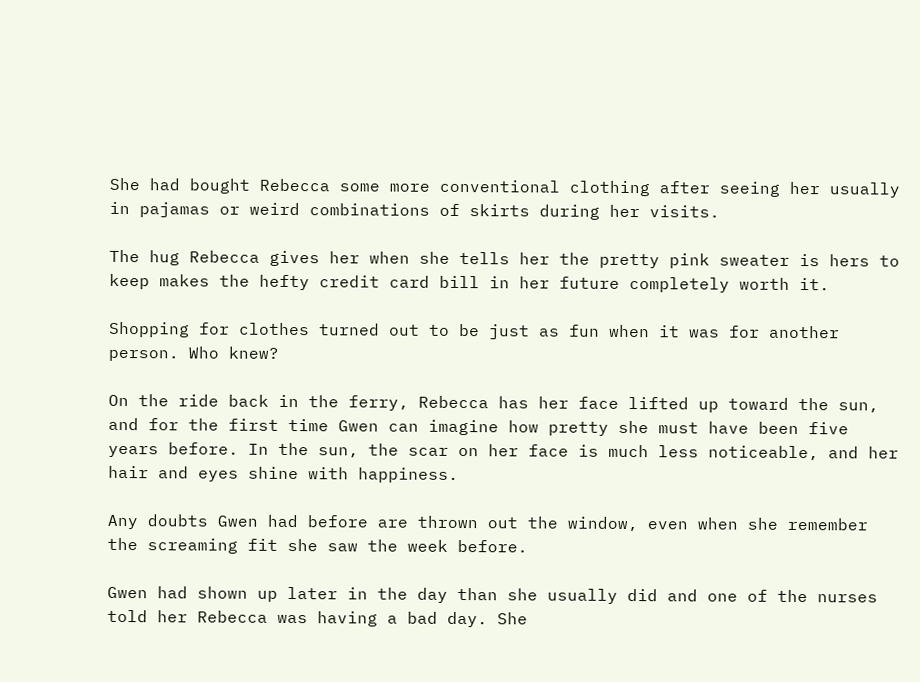She had bought Rebecca some more conventional clothing after seeing her usually in pajamas or weird combinations of skirts during her visits.

The hug Rebecca gives her when she tells her the pretty pink sweater is hers to keep makes the hefty credit card bill in her future completely worth it.

Shopping for clothes turned out to be just as fun when it was for another person. Who knew?

On the ride back in the ferry, Rebecca has her face lifted up toward the sun, and for the first time Gwen can imagine how pretty she must have been five years before. In the sun, the scar on her face is much less noticeable, and her hair and eyes shine with happiness.

Any doubts Gwen had before are thrown out the window, even when she remember the screaming fit she saw the week before.

Gwen had shown up later in the day than she usually did and one of the nurses told her Rebecca was having a bad day. She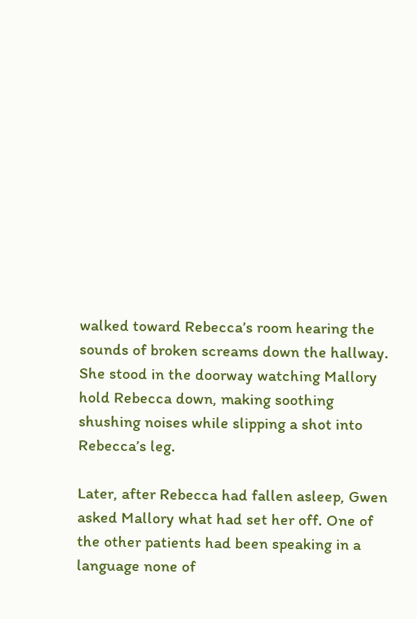walked toward Rebecca’s room hearing the sounds of broken screams down the hallway. She stood in the doorway watching Mallory hold Rebecca down, making soothing shushing noises while slipping a shot into Rebecca’s leg.

Later, after Rebecca had fallen asleep, Gwen asked Mallory what had set her off. One of the other patients had been speaking in a language none of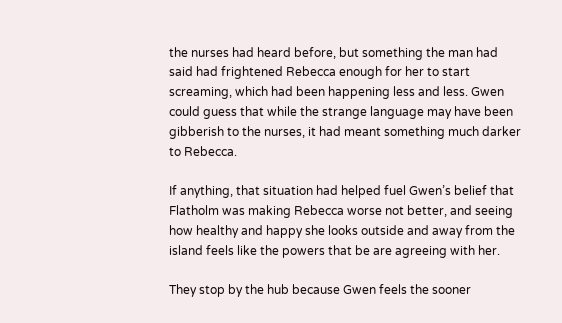the nurses had heard before, but something the man had said had frightened Rebecca enough for her to start screaming, which had been happening less and less. Gwen could guess that while the strange language may have been gibberish to the nurses, it had meant something much darker to Rebecca.

If anything, that situation had helped fuel Gwen’s belief that Flatholm was making Rebecca worse not better, and seeing how healthy and happy she looks outside and away from the island feels like the powers that be are agreeing with her.

They stop by the hub because Gwen feels the sooner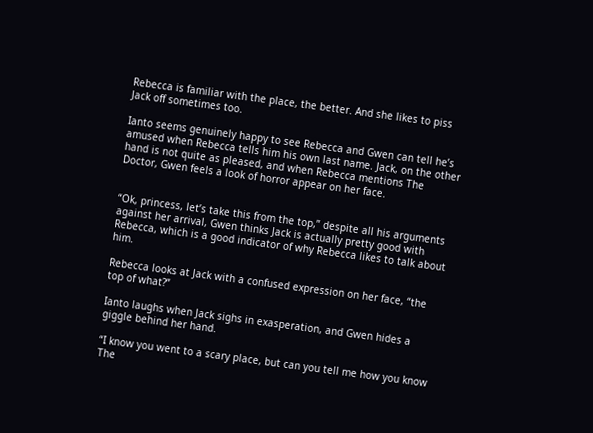Rebecca is familiar with the place, the better. And she likes to piss Jack off sometimes too.

Ianto seems genuinely happy to see Rebecca and Gwen can tell he’s amused when Rebecca tells him his own last name. Jack, on the other hand is not quite as pleased, and when Rebecca mentions The Doctor, Gwen feels a look of horror appear on her face.


“Ok, princess, let’s take this from the top,” despite all his arguments against her arrival, Gwen thinks Jack is actually pretty good with Rebecca, which is a good indicator of why Rebecca likes to talk about him.

Rebecca looks at Jack with a confused expression on her face, “the top of what?”

Ianto laughs when Jack sighs in exasperation, and Gwen hides a giggle behind her hand.

“I know you went to a scary place, but can you tell me how you know The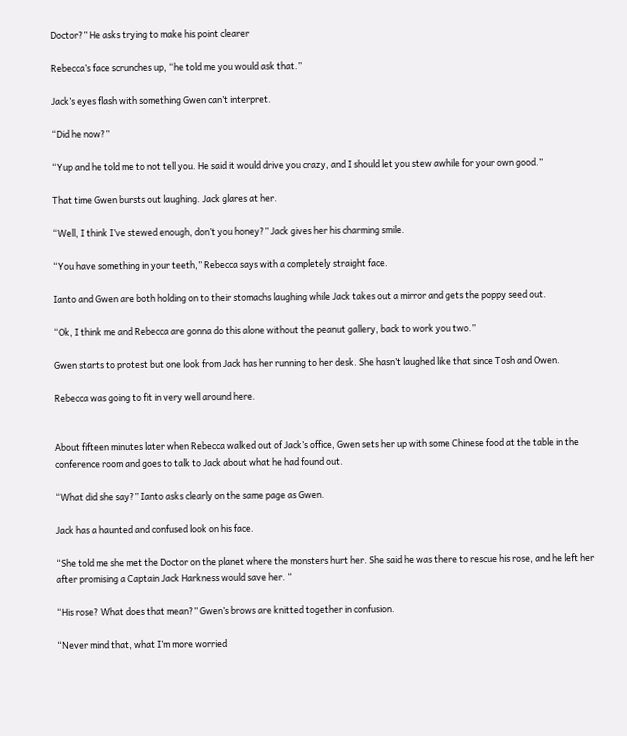Doctor?” He asks trying to make his point clearer

Rebecca’s face scrunches up, “he told me you would ask that.”

Jack’s eyes flash with something Gwen can’t interpret.

“Did he now?”

“Yup and he told me to not tell you. He said it would drive you crazy, and I should let you stew awhile for your own good.”

That time Gwen bursts out laughing. Jack glares at her.

“Well, I think I’ve stewed enough, don’t you honey?” Jack gives her his charming smile.

“You have something in your teeth,” Rebecca says with a completely straight face.

Ianto and Gwen are both holding on to their stomachs laughing while Jack takes out a mirror and gets the poppy seed out.

“Ok, I think me and Rebecca are gonna do this alone without the peanut gallery, back to work you two.”

Gwen starts to protest but one look from Jack has her running to her desk. She hasn’t laughed like that since Tosh and Owen.

Rebecca was going to fit in very well around here.


About fifteen minutes later when Rebecca walked out of Jack’s office, Gwen sets her up with some Chinese food at the table in the conference room and goes to talk to Jack about what he had found out.

“What did she say?” Ianto asks clearly on the same page as Gwen.

Jack has a haunted and confused look on his face.

“She told me she met the Doctor on the planet where the monsters hurt her. She said he was there to rescue his rose, and he left her after promising a Captain Jack Harkness would save her. “

“His rose? What does that mean?” Gwen’s brows are knitted together in confusion.

“Never mind that, what I’m more worried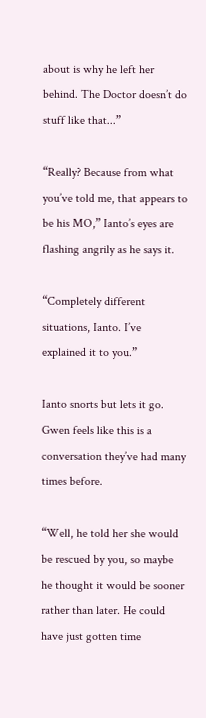about is why he left her behind. The Doctor doesn’t do stuff like that...”

“Really? Because from what you’ve told me, that appears to be his MO,” Ianto’s eyes are flashing angrily as he says it.

“Completely different situations, Ianto. I’ve explained it to you.”

Ianto snorts but lets it go. Gwen feels like this is a conversation they’ve had many times before.

“Well, he told her she would be rescued by you, so maybe he thought it would be sooner rather than later. He could have just gotten time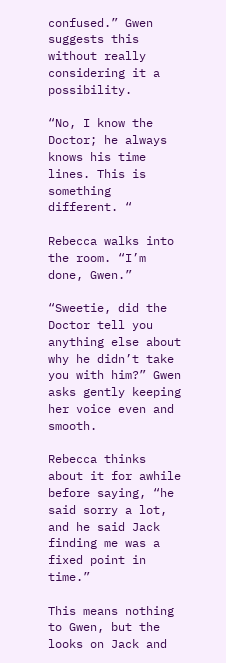confused.” Gwen suggests this without really considering it a possibility.

“No, I know the Doctor; he always knows his time lines. This is something different. “

Rebecca walks into the room. “I’m done, Gwen.”

“Sweetie, did the Doctor tell you anything else about why he didn’t take you with him?” Gwen asks gently keeping her voice even and smooth.

Rebecca thinks about it for awhile before saying, “he said sorry a lot, and he said Jack finding me was a fixed point in time.”

This means nothing to Gwen, but the looks on Jack and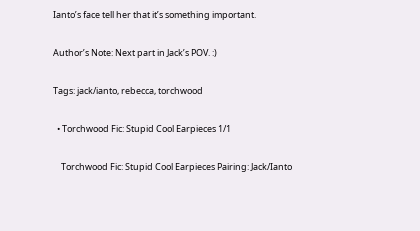Ianto’s face tell her that it’s something important.

Author’s Note: Next part in Jack’s POV. :)

Tags: jack/ianto, rebecca, torchwood

  • Torchwood Fic: Stupid Cool Earpieces 1/1

    Torchwood Fic: Stupid Cool Earpieces Pairing: Jack/Ianto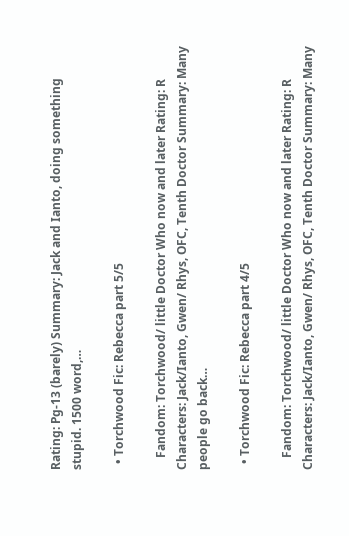Rating: Pg-13 (barely) Summary: Jack and Ianto, doing something stupid. 1500 word,…

  • Torchwood Fic: Rebecca part 5/5

    Fandom: Torchwood/ little Doctor Who now and later Rating: R Characters: Jack/Ianto, Gwen/ Rhys, OFC, Tenth Doctor Summary: Many people go back…

  • Torchwood Fic: Rebecca part 4/5

    Fandom: Torchwood/ little Doctor Who now and later Rating: R Characters: Jack/Ianto, Gwen/ Rhys, OFC, Tenth Doctor Summary: Many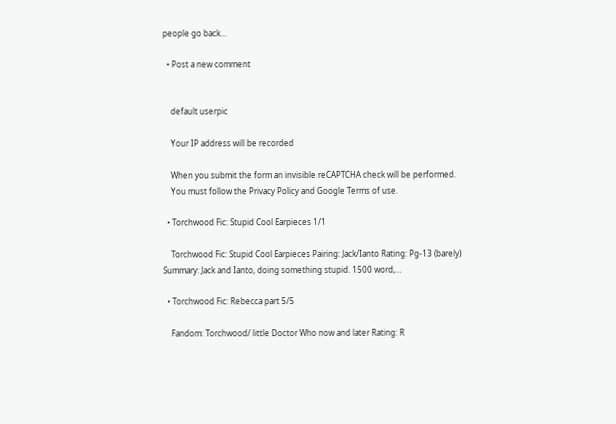people go back…

  • Post a new comment


    default userpic

    Your IP address will be recorded

    When you submit the form an invisible reCAPTCHA check will be performed.
    You must follow the Privacy Policy and Google Terms of use.

  • Torchwood Fic: Stupid Cool Earpieces 1/1

    Torchwood Fic: Stupid Cool Earpieces Pairing: Jack/Ianto Rating: Pg-13 (barely) Summary: Jack and Ianto, doing something stupid. 1500 word,…

  • Torchwood Fic: Rebecca part 5/5

    Fandom: Torchwood/ little Doctor Who now and later Rating: R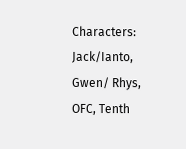Characters: Jack/Ianto, Gwen/ Rhys, OFC, Tenth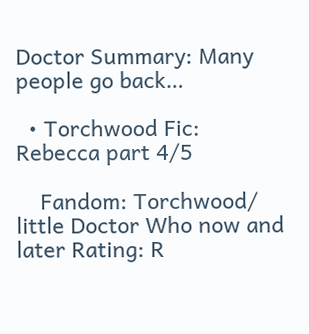Doctor Summary: Many people go back…

  • Torchwood Fic: Rebecca part 4/5

    Fandom: Torchwood/ little Doctor Who now and later Rating: R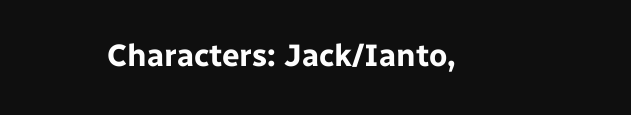Characters: Jack/Ianto,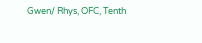Gwen/ Rhys, OFC, Tenth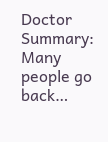Doctor Summary: Many people go back…